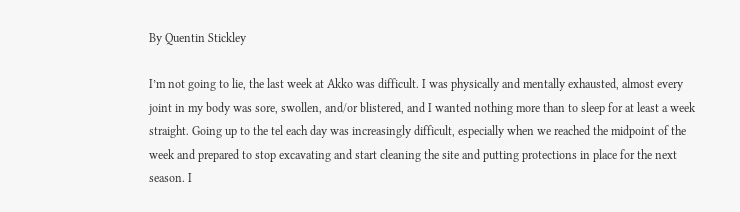By Quentin Stickley

I’m not going to lie, the last week at Akko was difficult. I was physically and mentally exhausted, almost every joint in my body was sore, swollen, and/or blistered, and I wanted nothing more than to sleep for at least a week straight. Going up to the tel each day was increasingly difficult, especially when we reached the midpoint of the week and prepared to stop excavating and start cleaning the site and putting protections in place for the next season. I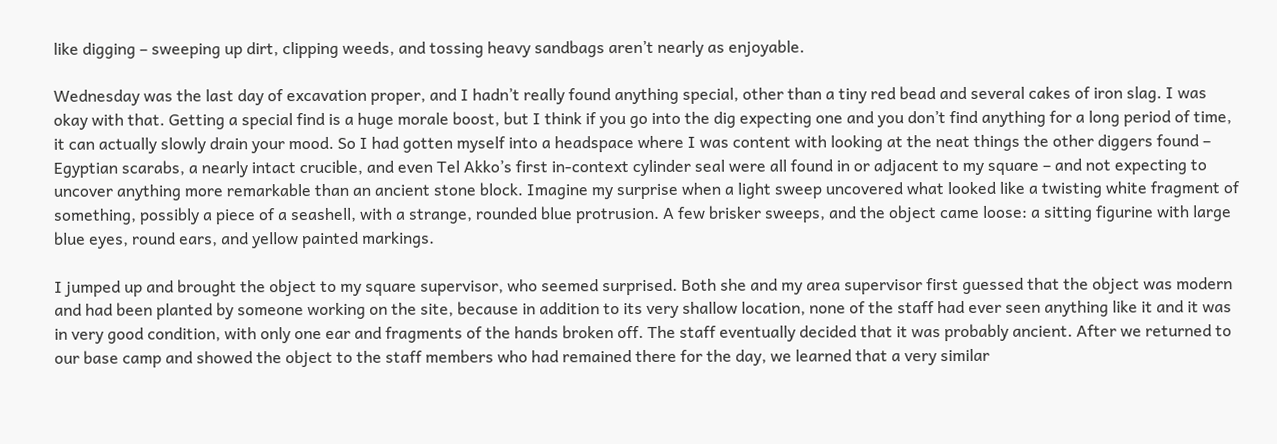like digging – sweeping up dirt, clipping weeds, and tossing heavy sandbags aren’t nearly as enjoyable.

Wednesday was the last day of excavation proper, and I hadn’t really found anything special, other than a tiny red bead and several cakes of iron slag. I was okay with that. Getting a special find is a huge morale boost, but I think if you go into the dig expecting one and you don’t find anything for a long period of time, it can actually slowly drain your mood. So I had gotten myself into a headspace where I was content with looking at the neat things the other diggers found – Egyptian scarabs, a nearly intact crucible, and even Tel Akko’s first in-context cylinder seal were all found in or adjacent to my square – and not expecting to uncover anything more remarkable than an ancient stone block. Imagine my surprise when a light sweep uncovered what looked like a twisting white fragment of something, possibly a piece of a seashell, with a strange, rounded blue protrusion. A few brisker sweeps, and the object came loose: a sitting figurine with large blue eyes, round ears, and yellow painted markings.

I jumped up and brought the object to my square supervisor, who seemed surprised. Both she and my area supervisor first guessed that the object was modern and had been planted by someone working on the site, because in addition to its very shallow location, none of the staff had ever seen anything like it and it was in very good condition, with only one ear and fragments of the hands broken off. The staff eventually decided that it was probably ancient. After we returned to our base camp and showed the object to the staff members who had remained there for the day, we learned that a very similar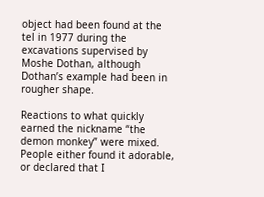object had been found at the tel in 1977 during the excavations supervised by Moshe Dothan, although Dothan’s example had been in rougher shape.

Reactions to what quickly earned the nickname “the demon monkey” were mixed. People either found it adorable, or declared that I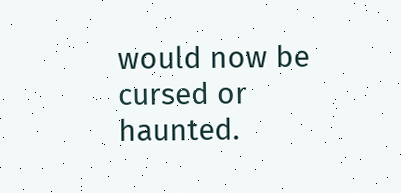would now be cursed or haunted.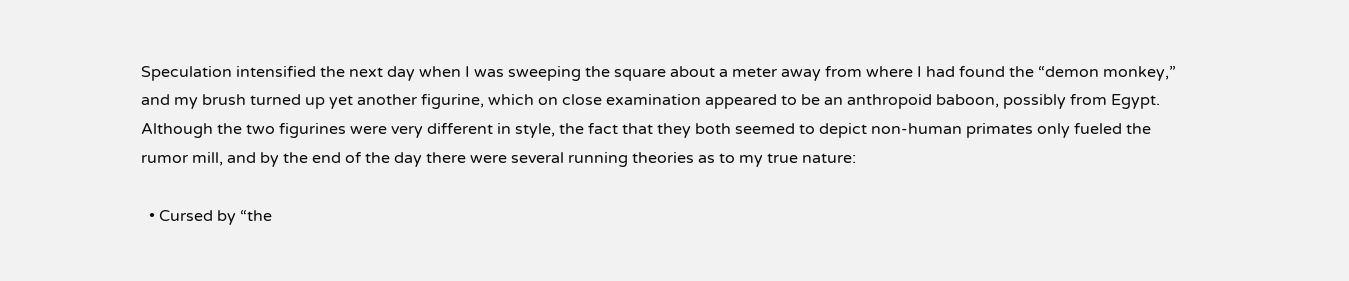Speculation intensified the next day when I was sweeping the square about a meter away from where I had found the “demon monkey,” and my brush turned up yet another figurine, which on close examination appeared to be an anthropoid baboon, possibly from Egypt. Although the two figurines were very different in style, the fact that they both seemed to depict non-human primates only fueled the rumor mill, and by the end of the day there were several running theories as to my true nature:

  • Cursed by “the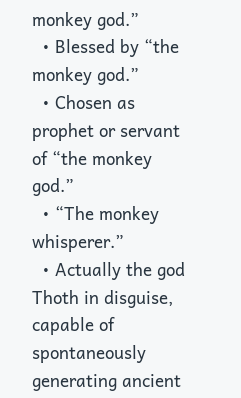monkey god.”
  • Blessed by “the monkey god.”
  • Chosen as prophet or servant of “the monkey god.”
  • “The monkey whisperer.”
  • Actually the god Thoth in disguise, capable of spontaneously generating ancient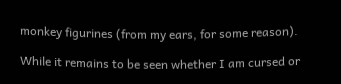monkey figurines (from my ears, for some reason).

While it remains to be seen whether I am cursed or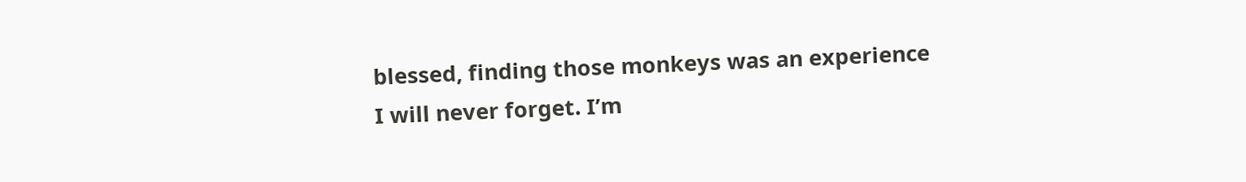blessed, finding those monkeys was an experience I will never forget. I’m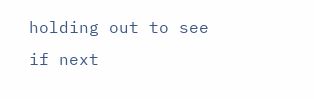holding out to see if next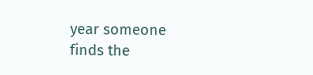year someone finds the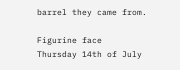barrel they came from.

Figurine face
Thursday 14th of July